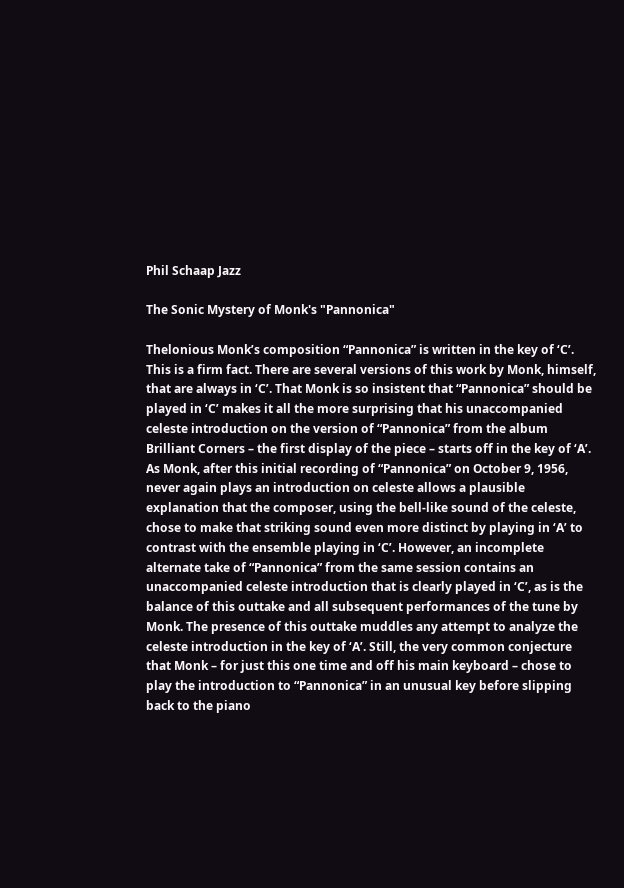Phil Schaap Jazz

The Sonic Mystery of Monk's "Pannonica"

Thelonious Monk’s composition “Pannonica” is written in the key of ‘C’. This is a firm fact. There are several versions of this work by Monk, himself, that are always in ‘C’. That Monk is so insistent that “Pannonica” should be played in ‘C’ makes it all the more surprising that his unaccompanied celeste introduction on the version of “Pannonica” from the album Brilliant Corners – the first display of the piece – starts off in the key of ‘A’. As Monk, after this initial recording of “Pannonica” on October 9, 1956, never again plays an introduction on celeste allows a plausible explanation that the composer, using the bell-like sound of the celeste, chose to make that striking sound even more distinct by playing in ‘A’ to contrast with the ensemble playing in ‘C’. However, an incomplete alternate take of “Pannonica” from the same session contains an unaccompanied celeste introduction that is clearly played in ‘C’, as is the balance of this outtake and all subsequent performances of the tune by Monk. The presence of this outtake muddles any attempt to analyze the celeste introduction in the key of ‘A’. Still, the very common conjecture that Monk – for just this one time and off his main keyboard – chose to play the introduction to “Pannonica” in an unusual key before slipping back to the piano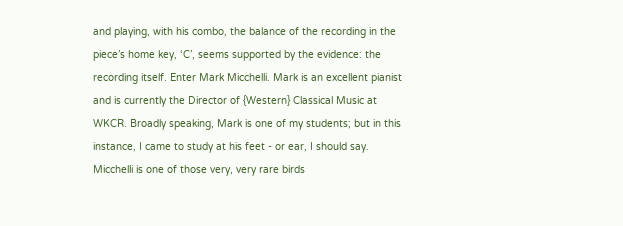and playing, with his combo, the balance of the recording in the piece’s home key, ‘C’, seems supported by the evidence: the recording itself. Enter Mark Micchelli. Mark is an excellent pianist and is currently the Director of {Western} Classical Music at WKCR. Broadly speaking, Mark is one of my students; but in this instance, I came to study at his feet - or ear, I should say. Micchelli is one of those very, very rare birds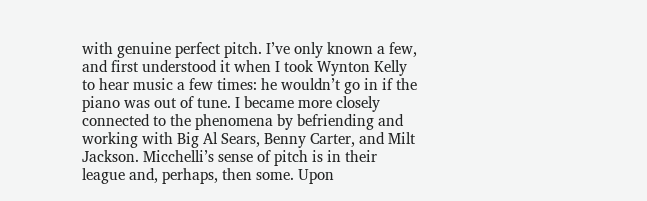with genuine perfect pitch. I’ve only known a few, and first understood it when I took Wynton Kelly to hear music a few times: he wouldn’t go in if the piano was out of tune. I became more closely connected to the phenomena by befriending and working with Big Al Sears, Benny Carter, and Milt Jackson. Micchelli’s sense of pitch is in their league and, perhaps, then some. Upon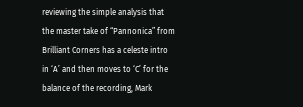reviewing the simple analysis that the master take of “Pannonica” from Brilliant Corners has a celeste intro in ‘A’ and then moves to ‘C’ for the balance of the recording, Mark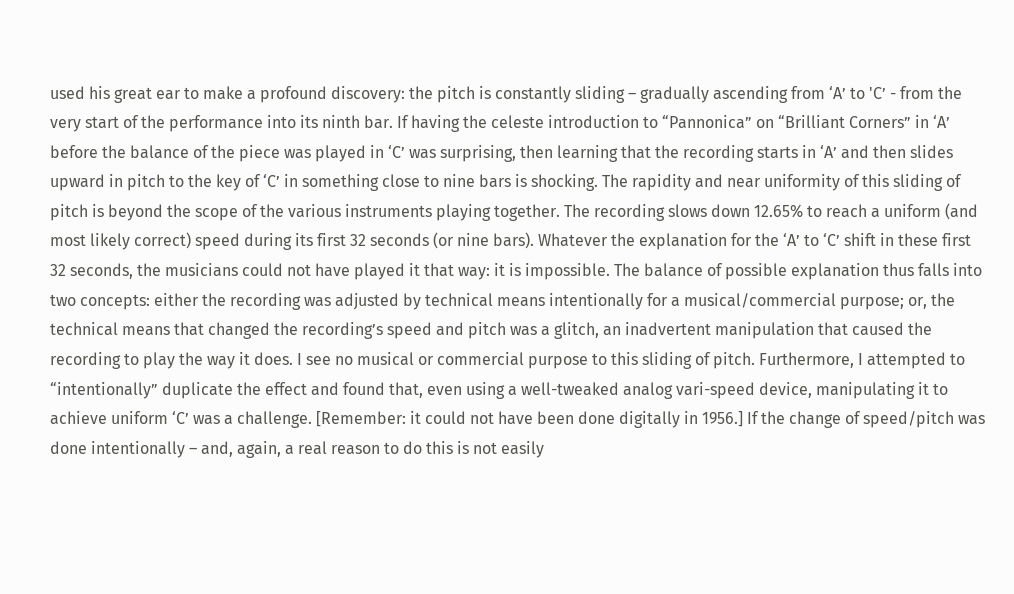used his great ear to make a profound discovery: the pitch is constantly sliding – gradually ascending from ‘A’ to 'C’ - from the very start of the performance into its ninth bar. If having the celeste introduction to “Pannonica” on “Brilliant Corners” in ‘A’ before the balance of the piece was played in ‘C’ was surprising, then learning that the recording starts in ‘A’ and then slides upward in pitch to the key of ‘C’ in something close to nine bars is shocking. The rapidity and near uniformity of this sliding of pitch is beyond the scope of the various instruments playing together. The recording slows down 12.65% to reach a uniform (and most likely correct) speed during its first 32 seconds (or nine bars). Whatever the explanation for the ‘A’ to ‘C’ shift in these first 32 seconds, the musicians could not have played it that way: it is impossible. The balance of possible explanation thus falls into two concepts: either the recording was adjusted by technical means intentionally for a musical/commercial purpose; or, the technical means that changed the recording’s speed and pitch was a glitch, an inadvertent manipulation that caused the recording to play the way it does. I see no musical or commercial purpose to this sliding of pitch. Furthermore, I attempted to “intentionally” duplicate the effect and found that, even using a well-tweaked analog vari-speed device, manipulating it to achieve uniform ‘C’ was a challenge. [Remember: it could not have been done digitally in 1956.] If the change of speed/pitch was done intentionally – and, again, a real reason to do this is not easily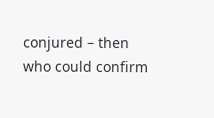conjured – then who could confirm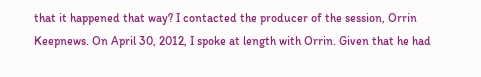that it happened that way? I contacted the producer of the session, Orrin Keepnews. On April 30, 2012, I spoke at length with Orrin. Given that he had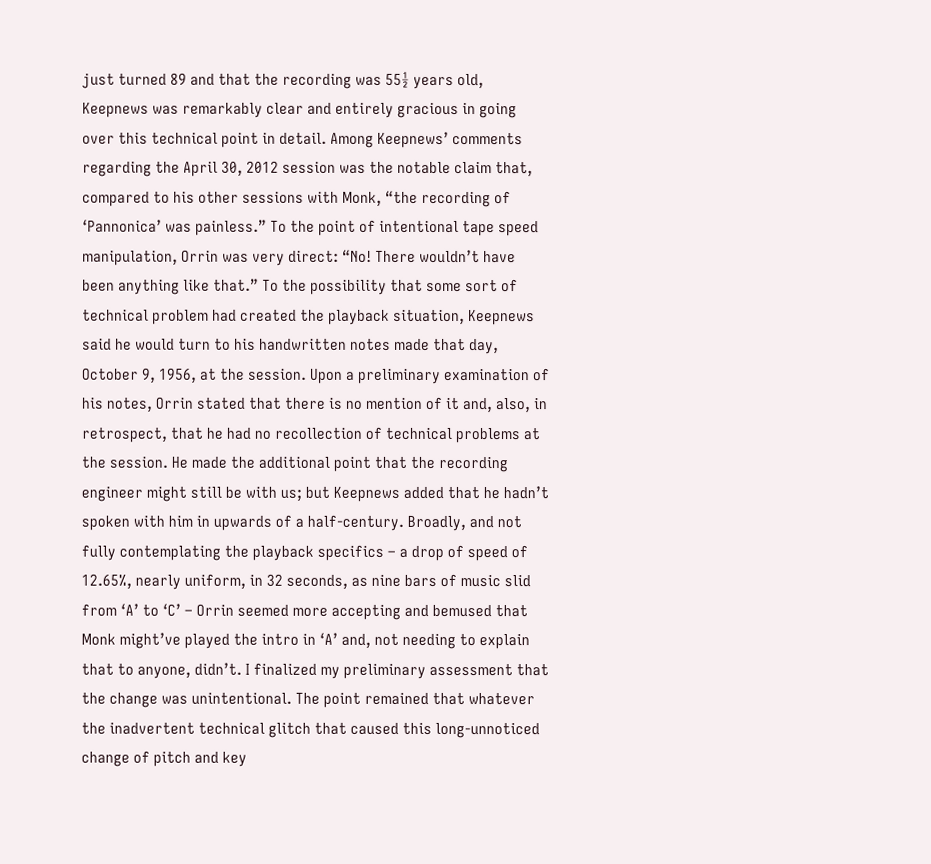just turned 89 and that the recording was 55½ years old, Keepnews was remarkably clear and entirely gracious in going over this technical point in detail. Among Keepnews’ comments regarding the April 30, 2012 session was the notable claim that, compared to his other sessions with Monk, “the recording of ‘Pannonica’ was painless.” To the point of intentional tape speed manipulation, Orrin was very direct: “No! There wouldn’t have been anything like that.” To the possibility that some sort of technical problem had created the playback situation, Keepnews said he would turn to his handwritten notes made that day, October 9, 1956, at the session. Upon a preliminary examination of his notes, Orrin stated that there is no mention of it and, also, in retrospect, that he had no recollection of technical problems at the session. He made the additional point that the recording engineer might still be with us; but Keepnews added that he hadn’t spoken with him in upwards of a half-century. Broadly, and not fully contemplating the playback specifics – a drop of speed of 12.65%, nearly uniform, in 32 seconds, as nine bars of music slid from ‘A’ to ‘C’ – Orrin seemed more accepting and bemused that Monk might’ve played the intro in ‘A’ and, not needing to explain that to anyone, didn’t. I finalized my preliminary assessment that the change was unintentional. The point remained that whatever the inadvertent technical glitch that caused this long-unnoticed change of pitch and key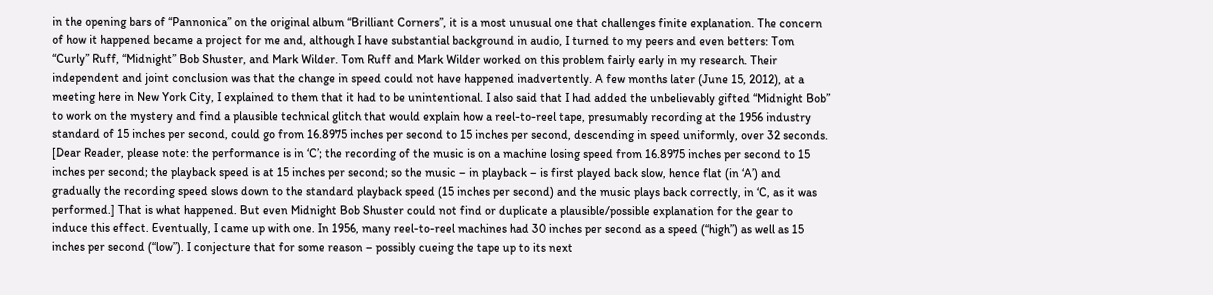in the opening bars of “Pannonica” on the original album “Brilliant Corners”, it is a most unusual one that challenges finite explanation. The concern of how it happened became a project for me and, although I have substantial background in audio, I turned to my peers and even betters: Tom “Curly” Ruff, “Midnight” Bob Shuster, and Mark Wilder. Tom Ruff and Mark Wilder worked on this problem fairly early in my research. Their independent and joint conclusion was that the change in speed could not have happened inadvertently. A few months later (June 15, 2012), at a meeting here in New York City, I explained to them that it had to be unintentional. I also said that I had added the unbelievably gifted “Midnight Bob” to work on the mystery and find a plausible technical glitch that would explain how a reel-to-reel tape, presumably recording at the 1956 industry standard of 15 inches per second, could go from 16.8975 inches per second to 15 inches per second, descending in speed uniformly, over 32 seconds. [Dear Reader, please note: the performance is in ‘C’; the recording of the music is on a machine losing speed from 16.8975 inches per second to 15 inches per second; the playback speed is at 15 inches per second; so the music – in playback – is first played back slow, hence flat (in ‘A’) and gradually the recording speed slows down to the standard playback speed (15 inches per second) and the music plays back correctly, in ‘C, as it was performed.] That is what happened. But even Midnight Bob Shuster could not find or duplicate a plausible/possible explanation for the gear to induce this effect. Eventually, I came up with one. In 1956, many reel-to-reel machines had 30 inches per second as a speed (“high”) as well as 15 inches per second (“low”). I conjecture that for some reason – possibly cueing the tape up to its next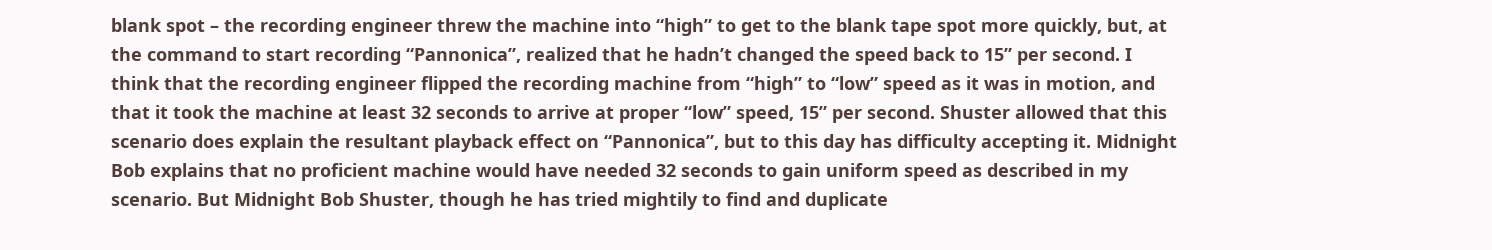blank spot – the recording engineer threw the machine into “high” to get to the blank tape spot more quickly, but, at the command to start recording “Pannonica”, realized that he hadn’t changed the speed back to 15” per second. I think that the recording engineer flipped the recording machine from “high” to “low” speed as it was in motion, and that it took the machine at least 32 seconds to arrive at proper “low” speed, 15” per second. Shuster allowed that this scenario does explain the resultant playback effect on “Pannonica”, but to this day has difficulty accepting it. Midnight Bob explains that no proficient machine would have needed 32 seconds to gain uniform speed as described in my scenario. But Midnight Bob Shuster, though he has tried mightily to find and duplicate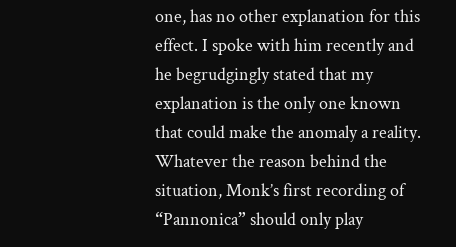one, has no other explanation for this effect. I spoke with him recently and he begrudgingly stated that my explanation is the only one known that could make the anomaly a reality. Whatever the reason behind the situation, Monk’s first recording of “Pannonica” should only play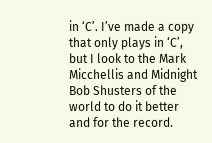in ‘C’. I’ve made a copy that only plays in ‘C’, but I look to the Mark Micchellis and Midnight Bob Shusters of the world to do it better and for the record.